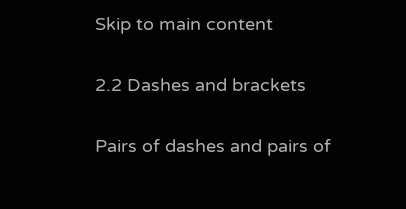Skip to main content

2.2 Dashes and brackets

Pairs of dashes and pairs of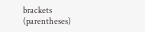brackets (parentheses)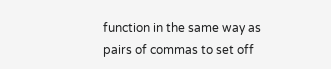function in the same way as pairs of commas to set off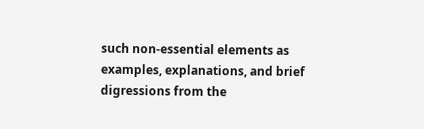such non-essential elements as examples, explanations, and brief digressions from the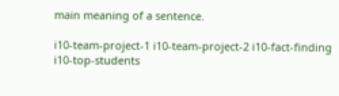main meaning of a sentence.

i10-team-project-1 i10-team-project-2 i10-fact-finding i10-top-students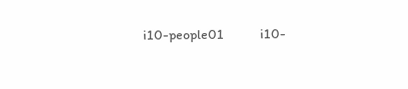i10-people01            i10-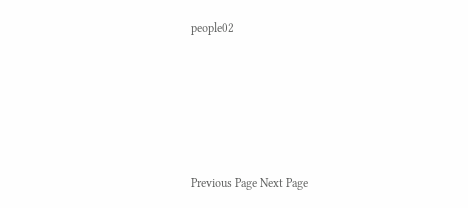people02






Previous Page Next Page